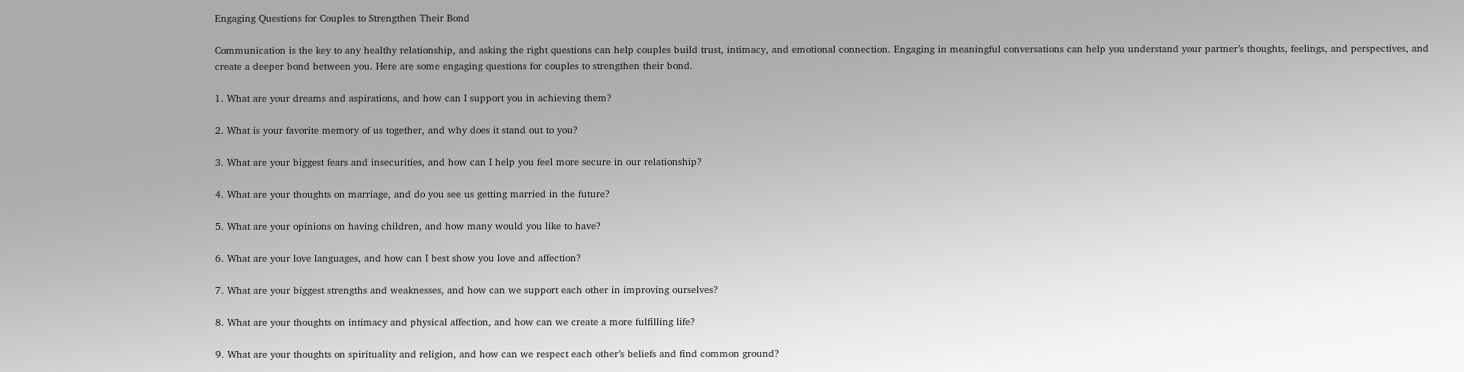Engaging Questions for Couples to Strengthen Their Bond

Communication is the key to any healthy relationship, and asking the right questions can help couples build trust, intimacy, and emotional connection. Engaging in meaningful conversations can help you understand your partner’s thoughts, feelings, and perspectives, and create a deeper bond between you. Here are some engaging questions for couples to strengthen their bond.

1. What are your dreams and aspirations, and how can I support you in achieving them?

2. What is your favorite memory of us together, and why does it stand out to you?

3. What are your biggest fears and insecurities, and how can I help you feel more secure in our relationship?

4. What are your thoughts on marriage, and do you see us getting married in the future?

5. What are your opinions on having children, and how many would you like to have?

6. What are your love languages, and how can I best show you love and affection?

7. What are your biggest strengths and weaknesses, and how can we support each other in improving ourselves?

8. What are your thoughts on intimacy and physical affection, and how can we create a more fulfilling life?

9. What are your thoughts on spirituality and religion, and how can we respect each other’s beliefs and find common ground?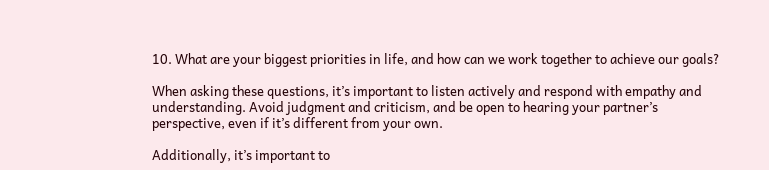10. What are your biggest priorities in life, and how can we work together to achieve our goals?

When asking these questions, it’s important to listen actively and respond with empathy and understanding. Avoid judgment and criticism, and be open to hearing your partner’s perspective, even if it’s different from your own.

Additionally, it’s important to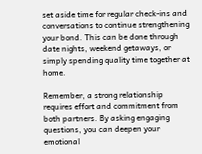set aside time for regular check-ins and conversations to continue strengthening your bond. This can be done through date nights, weekend getaways, or simply spending quality time together at home.

Remember, a strong relationship requires effort and commitment from both partners. By asking engaging questions, you can deepen your emotional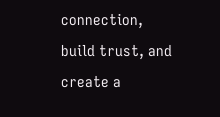connection, build trust, and create a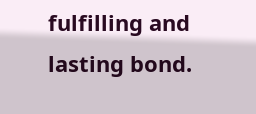fulfilling and lasting bond.